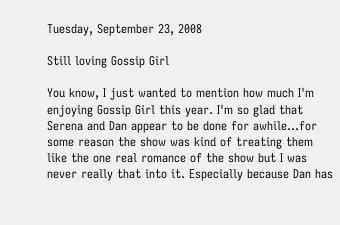Tuesday, September 23, 2008

Still loving Gossip Girl

You know, I just wanted to mention how much I'm enjoying Gossip Girl this year. I'm so glad that Serena and Dan appear to be done for awhile...for some reason the show was kind of treating them like the one real romance of the show but I was never really that into it. Especially because Dan has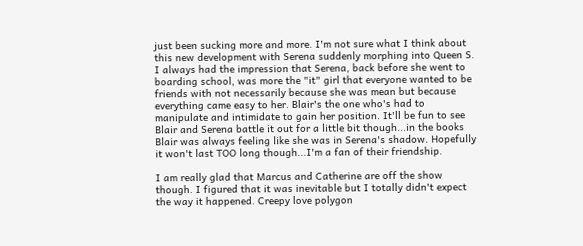just been sucking more and more. I'm not sure what I think about this new development with Serena suddenly morphing into Queen S. I always had the impression that Serena, back before she went to boarding school, was more the "it" girl that everyone wanted to be friends with not necessarily because she was mean but because everything came easy to her. Blair's the one who's had to manipulate and intimidate to gain her position. It'll be fun to see Blair and Serena battle it out for a little bit though...in the books Blair was always feeling like she was in Serena's shadow. Hopefully it won't last TOO long though...I'm a fan of their friendship.

I am really glad that Marcus and Catherine are off the show though. I figured that it was inevitable but I totally didn't expect the way it happened. Creepy love polygon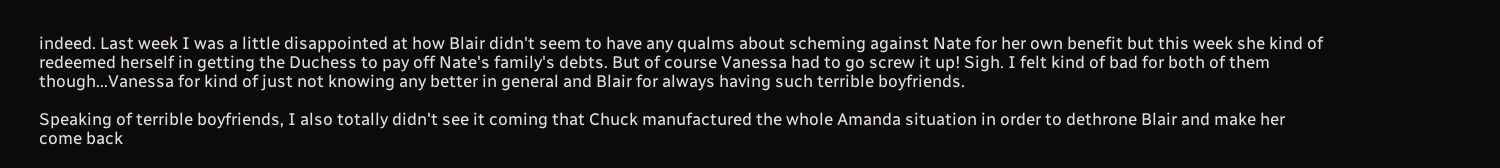indeed. Last week I was a little disappointed at how Blair didn't seem to have any qualms about scheming against Nate for her own benefit but this week she kind of redeemed herself in getting the Duchess to pay off Nate's family's debts. But of course Vanessa had to go screw it up! Sigh. I felt kind of bad for both of them though...Vanessa for kind of just not knowing any better in general and Blair for always having such terrible boyfriends.

Speaking of terrible boyfriends, I also totally didn't see it coming that Chuck manufactured the whole Amanda situation in order to dethrone Blair and make her come back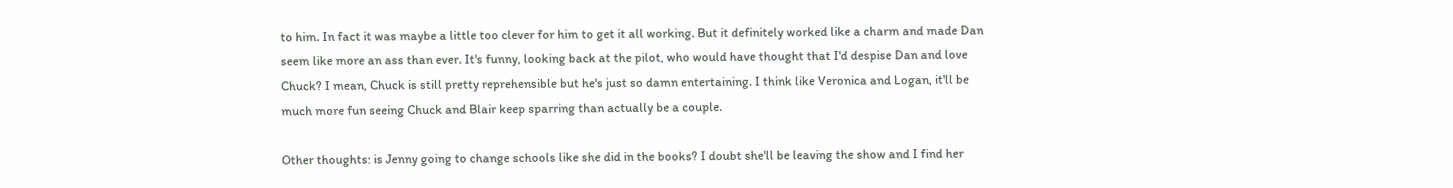to him. In fact it was maybe a little too clever for him to get it all working. But it definitely worked like a charm and made Dan seem like more an ass than ever. It's funny, looking back at the pilot, who would have thought that I'd despise Dan and love Chuck? I mean, Chuck is still pretty reprehensible but he's just so damn entertaining. I think like Veronica and Logan, it'll be much more fun seeing Chuck and Blair keep sparring than actually be a couple.

Other thoughts: is Jenny going to change schools like she did in the books? I doubt she'll be leaving the show and I find her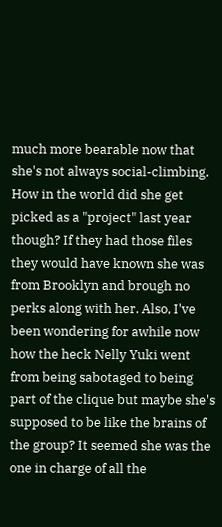much more bearable now that she's not always social-climbing. How in the world did she get picked as a "project" last year though? If they had those files they would have known she was from Brooklyn and brough no perks along with her. Also, I've been wondering for awhile now how the heck Nelly Yuki went from being sabotaged to being part of the clique but maybe she's supposed to be like the brains of the group? It seemed she was the one in charge of all the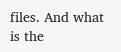files. And what is the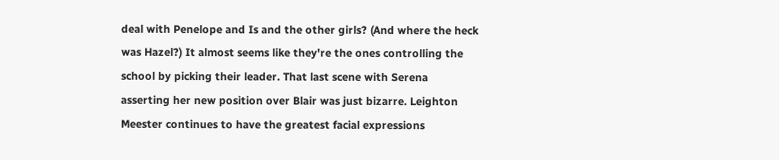deal with Penelope and Is and the other girls? (And where the heck was Hazel?) It almost seems like they're the ones controlling the school by picking their leader. That last scene with Serena asserting her new position over Blair was just bizarre. Leighton Meester continues to have the greatest facial expressions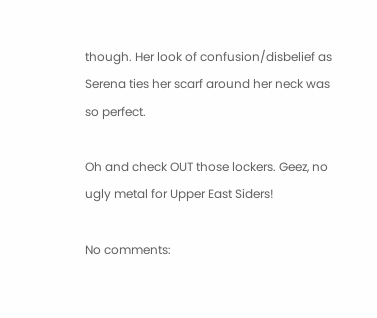though. Her look of confusion/disbelief as Serena ties her scarf around her neck was so perfect.

Oh and check OUT those lockers. Geez, no ugly metal for Upper East Siders!

No comments: